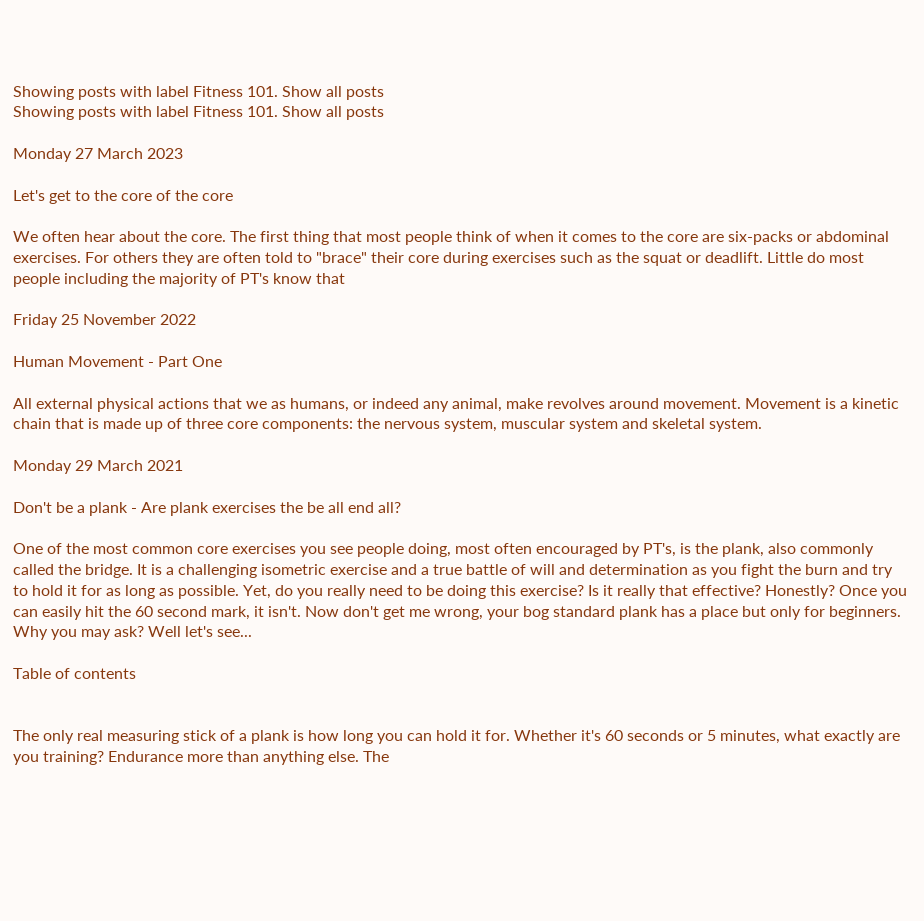Showing posts with label Fitness 101. Show all posts
Showing posts with label Fitness 101. Show all posts

Monday 27 March 2023

Let's get to the core of the core

We often hear about the core. The first thing that most people think of when it comes to the core are six-packs or abdominal exercises. For others they are often told to "brace" their core during exercises such as the squat or deadlift. Little do most people including the majority of PT's know that

Friday 25 November 2022

Human Movement - Part One

All external physical actions that we as humans, or indeed any animal, make revolves around movement. Movement is a kinetic chain that is made up of three core components: the nervous system, muscular system and skeletal system.

Monday 29 March 2021

Don't be a plank - Are plank exercises the be all end all?

One of the most common core exercises you see people doing, most often encouraged by PT's, is the plank, also commonly called the bridge. It is a challenging isometric exercise and a true battle of will and determination as you fight the burn and try to hold it for as long as possible. Yet, do you really need to be doing this exercise? Is it really that effective? Honestly? Once you can easily hit the 60 second mark, it isn't. Now don't get me wrong, your bog standard plank has a place but only for beginners. Why you may ask? Well let's see...

Table of contents


The only real measuring stick of a plank is how long you can hold it for. Whether it's 60 seconds or 5 minutes, what exactly are you training? Endurance more than anything else. The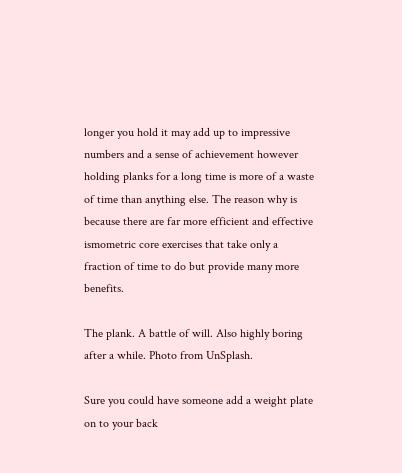longer you hold it may add up to impressive numbers and a sense of achievement however holding planks for a long time is more of a waste of time than anything else. The reason why is because there are far more efficient and effective ismometric core exercises that take only a fraction of time to do but provide many more benefits.

The plank. A battle of will. Also highly boring after a while. Photo from UnSplash.

Sure you could have someone add a weight plate on to your back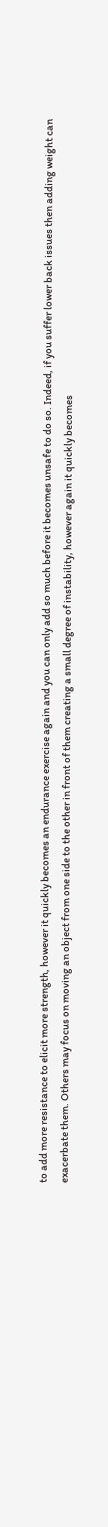to add more resistance to elicit more strength, however it quickly becomes an endurance exercise again and you can only add so much before it becomes unsafe to do so. Indeed, if you suffer lower back issues then adding weight can exacerbate them. Others may focus on moving an object from one side to the other in front of them creating a small degree of instability, however again it quickly becomes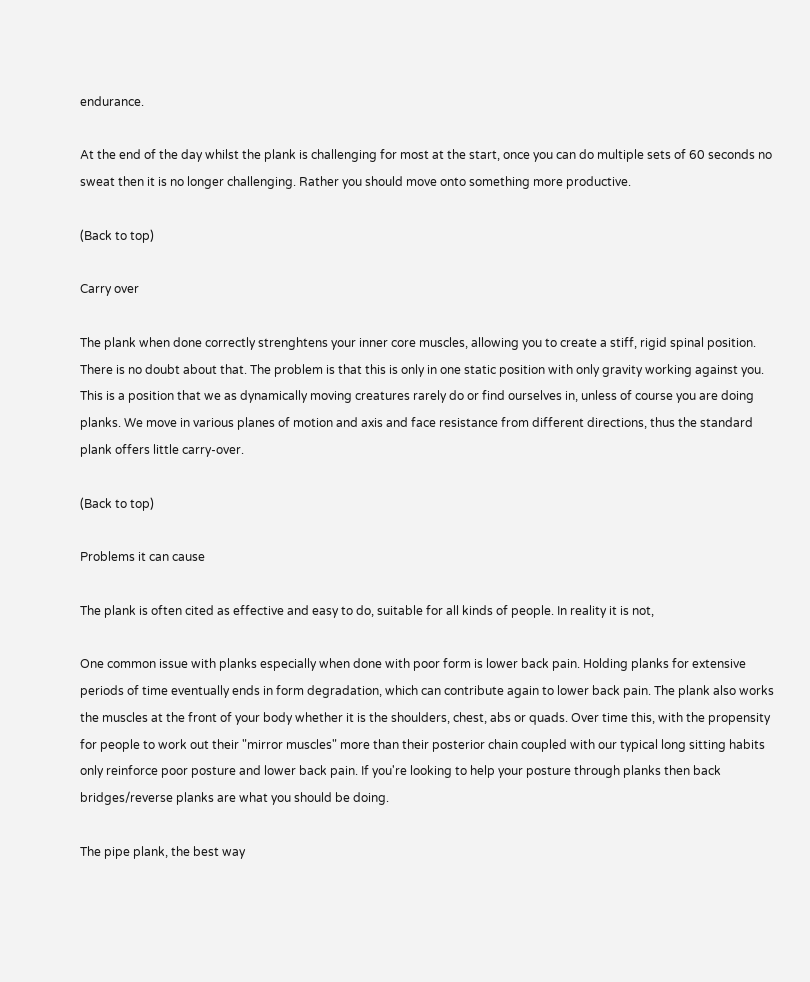endurance.

At the end of the day whilst the plank is challenging for most at the start, once you can do multiple sets of 60 seconds no sweat then it is no longer challenging. Rather you should move onto something more productive.

(Back to top)

Carry over

The plank when done correctly strenghtens your inner core muscles, allowing you to create a stiff, rigid spinal position. There is no doubt about that. The problem is that this is only in one static position with only gravity working against you. This is a position that we as dynamically moving creatures rarely do or find ourselves in, unless of course you are doing planks. We move in various planes of motion and axis and face resistance from different directions, thus the standard plank offers little carry-over.

(Back to top)

Problems it can cause

The plank is often cited as effective and easy to do, suitable for all kinds of people. In reality it is not,

One common issue with planks especially when done with poor form is lower back pain. Holding planks for extensive periods of time eventually ends in form degradation, which can contribute again to lower back pain. The plank also works the muscles at the front of your body whether it is the shoulders, chest, abs or quads. Over time this, with the propensity for people to work out their "mirror muscles" more than their posterior chain coupled with our typical long sitting habits only reinforce poor posture and lower back pain. If you're looking to help your posture through planks then back bridges/reverse planks are what you should be doing.

The pipe plank, the best way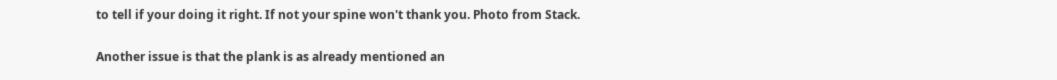to tell if your doing it right. If not your spine won't thank you. Photo from Stack.

Another issue is that the plank is as already mentioned an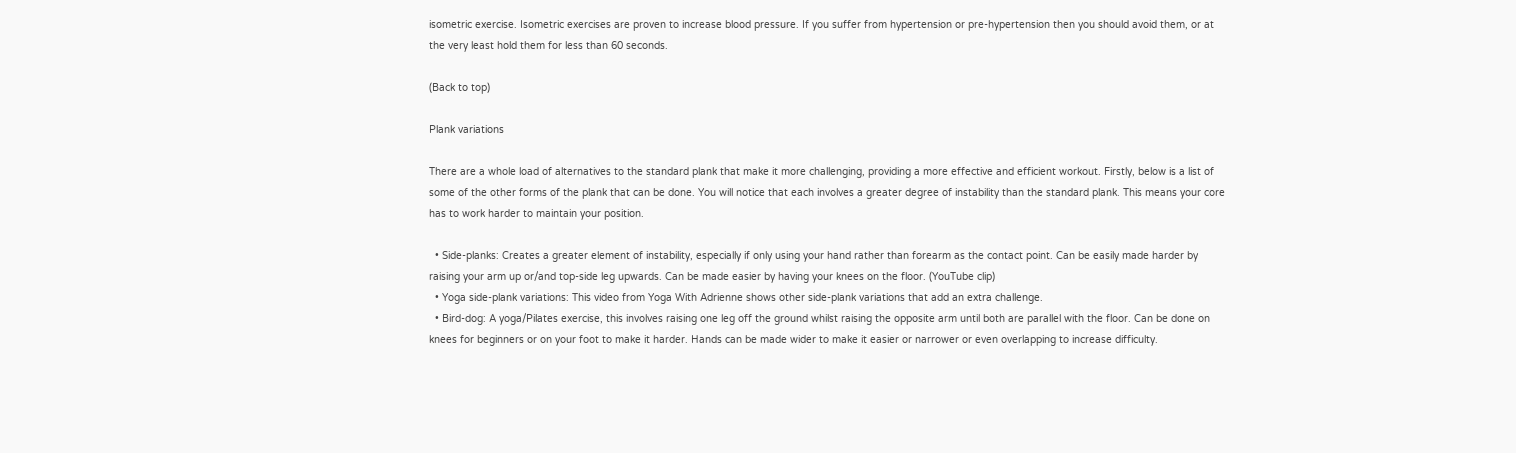isometric exercise. Isometric exercises are proven to increase blood pressure. If you suffer from hypertension or pre-hypertension then you should avoid them, or at the very least hold them for less than 60 seconds.

(Back to top)

Plank variations

There are a whole load of alternatives to the standard plank that make it more challenging, providing a more effective and efficient workout. Firstly, below is a list of some of the other forms of the plank that can be done. You will notice that each involves a greater degree of instability than the standard plank. This means your core has to work harder to maintain your position.

  • Side-planks: Creates a greater element of instability, especially if only using your hand rather than forearm as the contact point. Can be easily made harder by raising your arm up or/and top-side leg upwards. Can be made easier by having your knees on the floor. (YouTube clip)
  • Yoga side-plank variations: This video from Yoga With Adrienne shows other side-plank variations that add an extra challenge.
  • Bird-dog: A yoga/Pilates exercise, this involves raising one leg off the ground whilst raising the opposite arm until both are parallel with the floor. Can be done on knees for beginners or on your foot to make it harder. Hands can be made wider to make it easier or narrower or even overlapping to increase difficulty.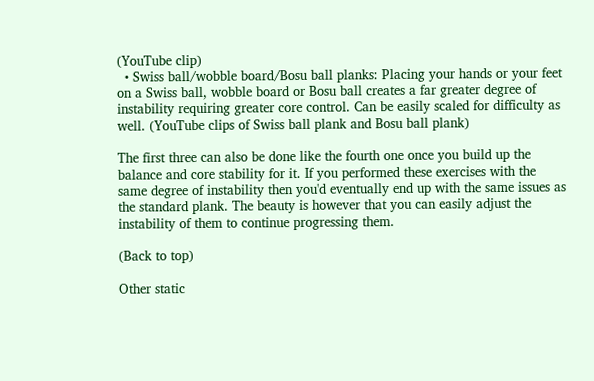(YouTube clip)
  • Swiss ball/wobble board/Bosu ball planks: Placing your hands or your feet on a Swiss ball, wobble board or Bosu ball creates a far greater degree of instability requiring greater core control. Can be easily scaled for difficulty as well. (YouTube clips of Swiss ball plank and Bosu ball plank)

The first three can also be done like the fourth one once you build up the balance and core stability for it. If you performed these exercises with the same degree of instability then you'd eventually end up with the same issues as the standard plank. The beauty is however that you can easily adjust the instability of them to continue progressing them.

(Back to top)

Other static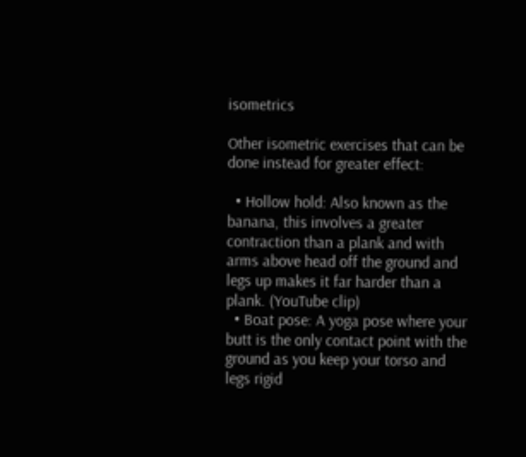isometrics

Other isometric exercises that can be done instead for greater effect:

  • Hollow hold: Also known as the banana, this involves a greater contraction than a plank and with arms above head off the ground and legs up makes it far harder than a plank. (YouTube clip)
  • Boat pose: A yoga pose where your butt is the only contact point with the ground as you keep your torso and legs rigid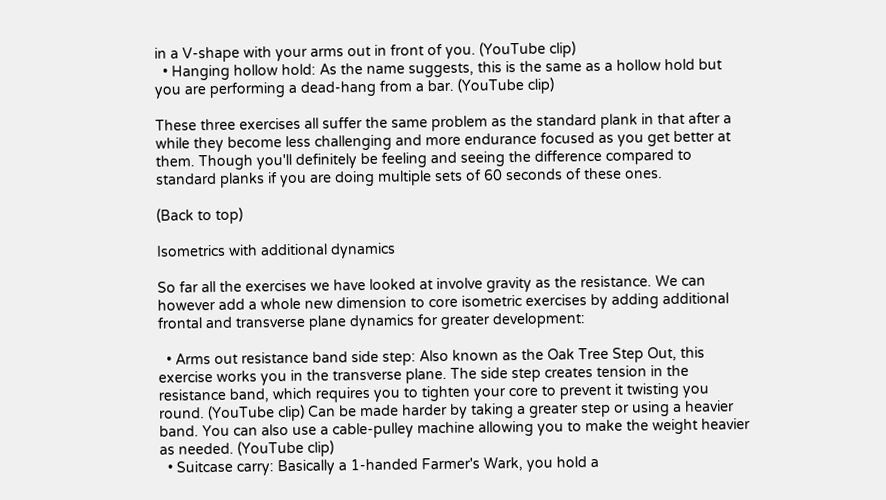in a V-shape with your arms out in front of you. (YouTube clip)
  • Hanging hollow hold: As the name suggests, this is the same as a hollow hold but you are performing a dead-hang from a bar. (YouTube clip)

These three exercises all suffer the same problem as the standard plank in that after a while they become less challenging and more endurance focused as you get better at them. Though you'll definitely be feeling and seeing the difference compared to standard planks if you are doing multiple sets of 60 seconds of these ones.

(Back to top)

Isometrics with additional dynamics

So far all the exercises we have looked at involve gravity as the resistance. We can however add a whole new dimension to core isometric exercises by adding additional frontal and transverse plane dynamics for greater development:

  • Arms out resistance band side step: Also known as the Oak Tree Step Out, this exercise works you in the transverse plane. The side step creates tension in the resistance band, which requires you to tighten your core to prevent it twisting you round. (YouTube clip) Can be made harder by taking a greater step or using a heavier band. You can also use a cable-pulley machine allowing you to make the weight heavier as needed. (YouTube clip)
  • Suitcase carry: Basically a 1-handed Farmer's Wark, you hold a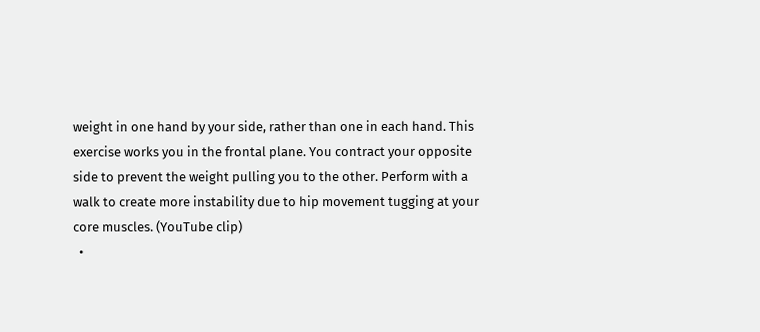weight in one hand by your side, rather than one in each hand. This exercise works you in the frontal plane. You contract your opposite side to prevent the weight pulling you to the other. Perform with a walk to create more instability due to hip movement tugging at your core muscles. (YouTube clip)
  •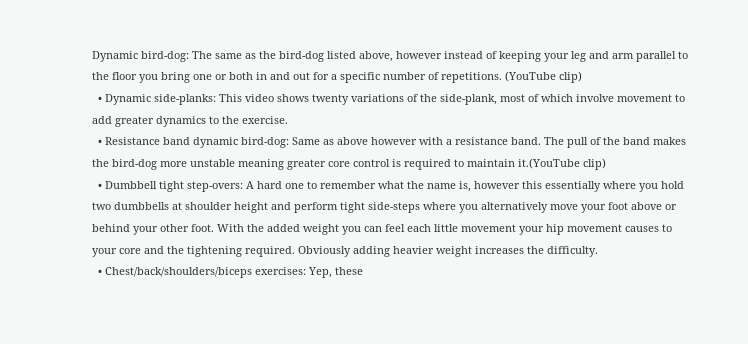Dynamic bird-dog: The same as the bird-dog listed above, however instead of keeping your leg and arm parallel to the floor you bring one or both in and out for a specific number of repetitions. (YouTube clip)
  • Dynamic side-planks: This video shows twenty variations of the side-plank, most of which involve movement to add greater dynamics to the exercise.
  • Resistance band dynamic bird-dog: Same as above however with a resistance band. The pull of the band makes the bird-dog more unstable meaning greater core control is required to maintain it.(YouTube clip)
  • Dumbbell tight step-overs: A hard one to remember what the name is, however this essentially where you hold two dumbbells at shoulder height and perform tight side-steps where you alternatively move your foot above or behind your other foot. With the added weight you can feel each little movement your hip movement causes to your core and the tightening required. Obviously adding heavier weight increases the difficulty.
  • Chest/back/shoulders/biceps exercises: Yep, these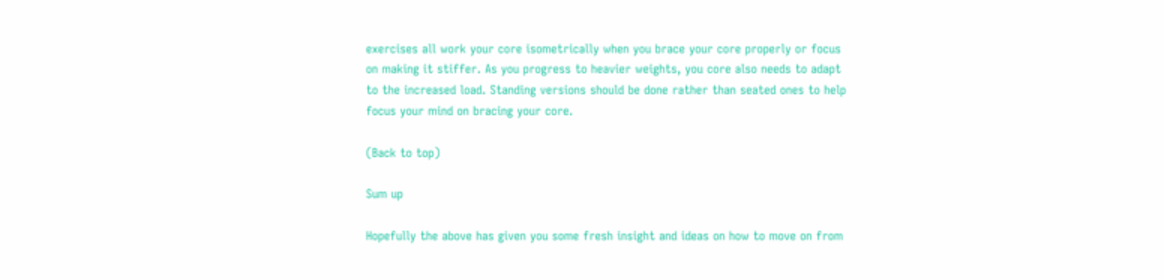exercises all work your core isometrically when you brace your core properly or focus on making it stiffer. As you progress to heavier weights, you core also needs to adapt to the increased load. Standing versions should be done rather than seated ones to help focus your mind on bracing your core.

(Back to top)

Sum up

Hopefully the above has given you some fresh insight and ideas on how to move on from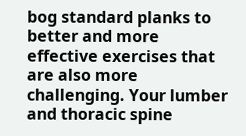bog standard planks to better and more effective exercises that are also more challenging. Your lumber and thoracic spine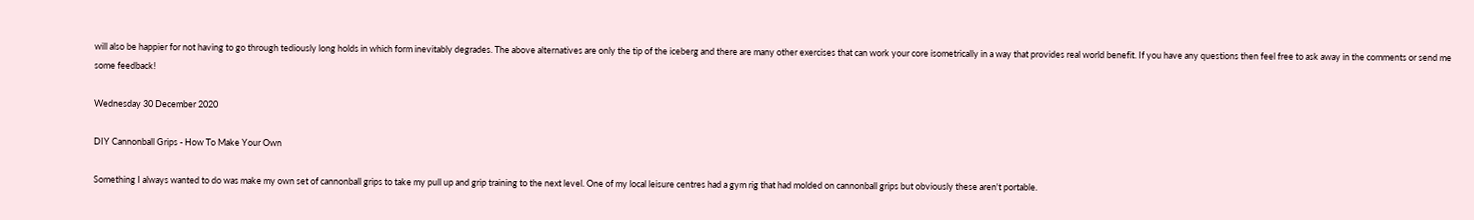will also be happier for not having to go through tediously long holds in which form inevitably degrades. The above alternatives are only the tip of the iceberg and there are many other exercises that can work your core isometrically in a way that provides real world benefit. If you have any questions then feel free to ask away in the comments or send me some feedback!

Wednesday 30 December 2020

DIY Cannonball Grips - How To Make Your Own

Something I always wanted to do was make my own set of cannonball grips to take my pull up and grip training to the next level. One of my local leisure centres had a gym rig that had molded on cannonball grips but obviously these aren't portable.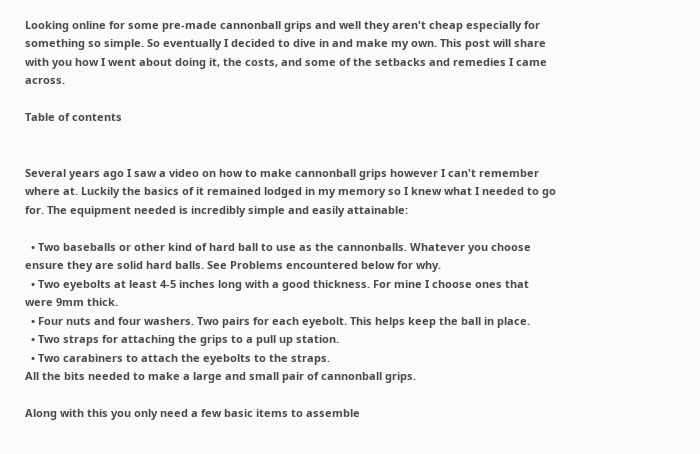Looking online for some pre-made cannonball grips and well they aren't cheap especially for something so simple. So eventually I decided to dive in and make my own. This post will share with you how I went about doing it, the costs, and some of the setbacks and remedies I came across.

Table of contents


Several years ago I saw a video on how to make cannonball grips however I can't remember where at. Luckily the basics of it remained lodged in my memory so I knew what I needed to go for. The equipment needed is incredibly simple and easily attainable:

  • Two baseballs or other kind of hard ball to use as the cannonballs. Whatever you choose ensure they are solid hard balls. See Problems encountered below for why.
  • Two eyebolts at least 4-5 inches long with a good thickness. For mine I choose ones that were 9mm thick.
  • Four nuts and four washers. Two pairs for each eyebolt. This helps keep the ball in place.
  • Two straps for attaching the grips to a pull up station.
  • Two carabiners to attach the eyebolts to the straps.
All the bits needed to make a large and small pair of cannonball grips.

Along with this you only need a few basic items to assemble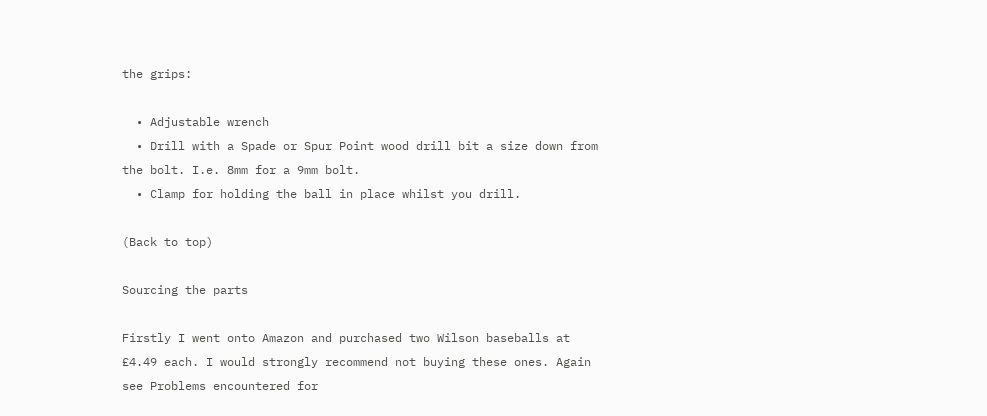the grips:

  • Adjustable wrench
  • Drill with a Spade or Spur Point wood drill bit a size down from the bolt. I.e. 8mm for a 9mm bolt.
  • Clamp for holding the ball in place whilst you drill.

(Back to top)

Sourcing the parts

Firstly I went onto Amazon and purchased two Wilson baseballs at £4.49 each. I would strongly recommend not buying these ones. Again see Problems encountered for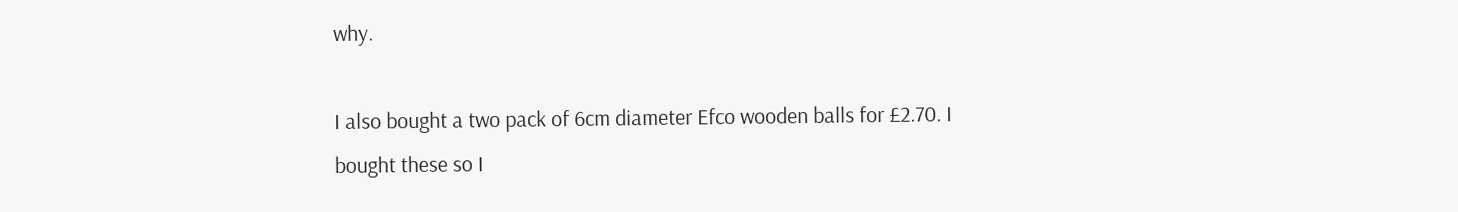why.

I also bought a two pack of 6cm diameter Efco wooden balls for £2.70. I bought these so I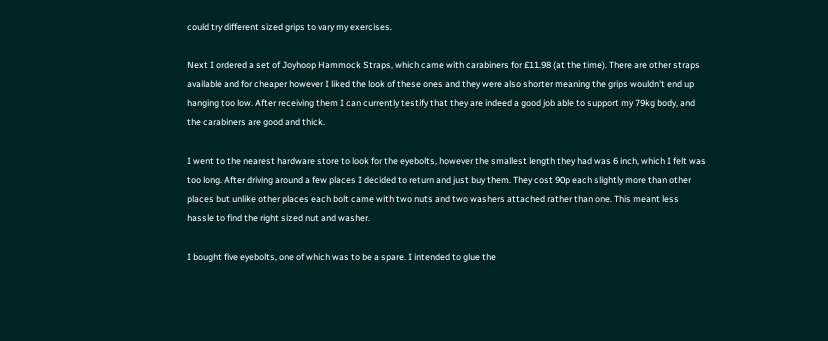could try different sized grips to vary my exercises.

Next I ordered a set of Joyhoop Hammock Straps, which came with carabiners for £11.98 (at the time). There are other straps available and for cheaper however I liked the look of these ones and they were also shorter meaning the grips wouldn't end up hanging too low. After receiving them I can currently testify that they are indeed a good job able to support my 79kg body, and the carabiners are good and thick.

I went to the nearest hardware store to look for the eyebolts, however the smallest length they had was 6 inch, which I felt was too long. After driving around a few places I decided to return and just buy them. They cost 90p each slightly more than other places but unlike other places each bolt came with two nuts and two washers attached rather than one. This meant less hassle to find the right sized nut and washer.

I bought five eyebolts, one of which was to be a spare. I intended to glue the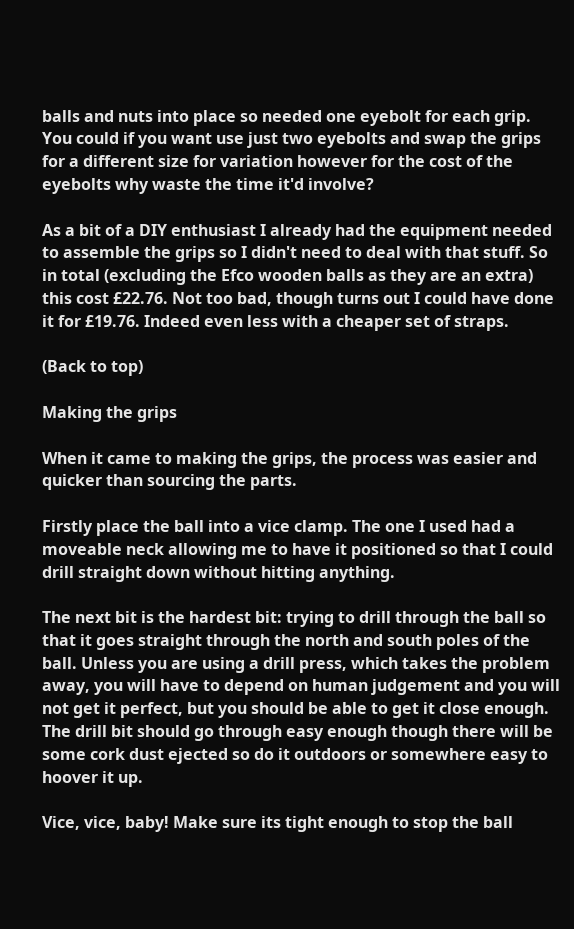balls and nuts into place so needed one eyebolt for each grip. You could if you want use just two eyebolts and swap the grips for a different size for variation however for the cost of the eyebolts why waste the time it'd involve?

As a bit of a DIY enthusiast I already had the equipment needed to assemble the grips so I didn't need to deal with that stuff. So in total (excluding the Efco wooden balls as they are an extra) this cost £22.76. Not too bad, though turns out I could have done it for £19.76. Indeed even less with a cheaper set of straps.

(Back to top)

Making the grips

When it came to making the grips, the process was easier and quicker than sourcing the parts.

Firstly place the ball into a vice clamp. The one I used had a moveable neck allowing me to have it positioned so that I could drill straight down without hitting anything.

The next bit is the hardest bit: trying to drill through the ball so that it goes straight through the north and south poles of the ball. Unless you are using a drill press, which takes the problem away, you will have to depend on human judgement and you will not get it perfect, but you should be able to get it close enough. The drill bit should go through easy enough though there will be some cork dust ejected so do it outdoors or somewhere easy to hoover it up.

Vice, vice, baby! Make sure its tight enough to stop the ball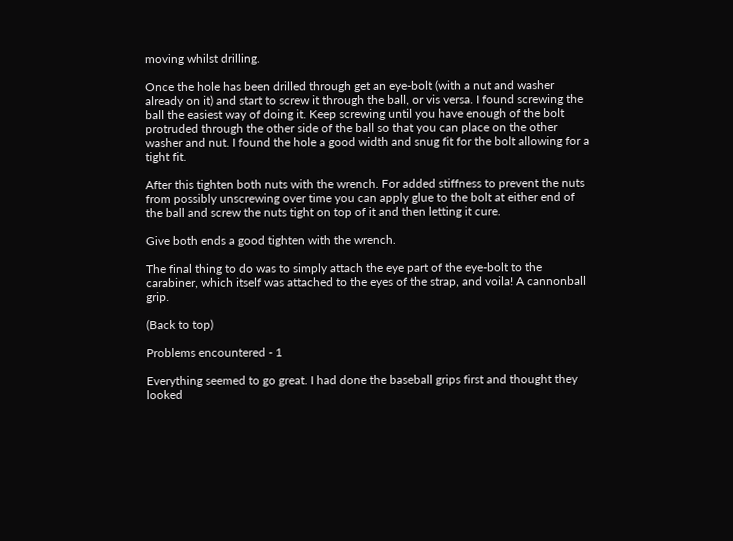moving whilst drilling.

Once the hole has been drilled through get an eye-bolt (with a nut and washer already on it) and start to screw it through the ball, or vis versa. I found screwing the ball the easiest way of doing it. Keep screwing until you have enough of the bolt protruded through the other side of the ball so that you can place on the other washer and nut. I found the hole a good width and snug fit for the bolt allowing for a tight fit.

After this tighten both nuts with the wrench. For added stiffness to prevent the nuts from possibly unscrewing over time you can apply glue to the bolt at either end of the ball and screw the nuts tight on top of it and then letting it cure.

Give both ends a good tighten with the wrench.

The final thing to do was to simply attach the eye part of the eye-bolt to the carabiner, which itself was attached to the eyes of the strap, and voila! A cannonball grip.

(Back to top)

Problems encountered - 1

Everything seemed to go great. I had done the baseball grips first and thought they looked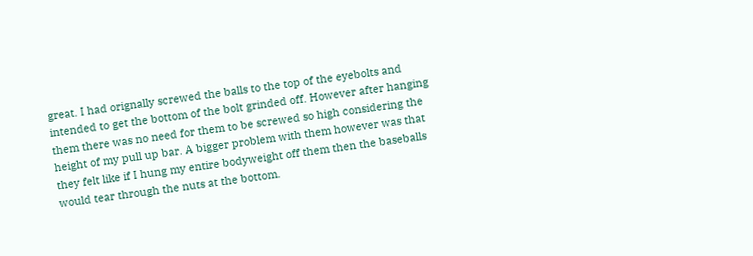great. I had orignally screwed the balls to the top of the eyebolts and intended to get the bottom of the bolt grinded off. However after hanging them there was no need for them to be screwed so high considering the height of my pull up bar. A bigger problem with them however was that they felt like if I hung my entire bodyweight off them then the baseballs would tear through the nuts at the bottom.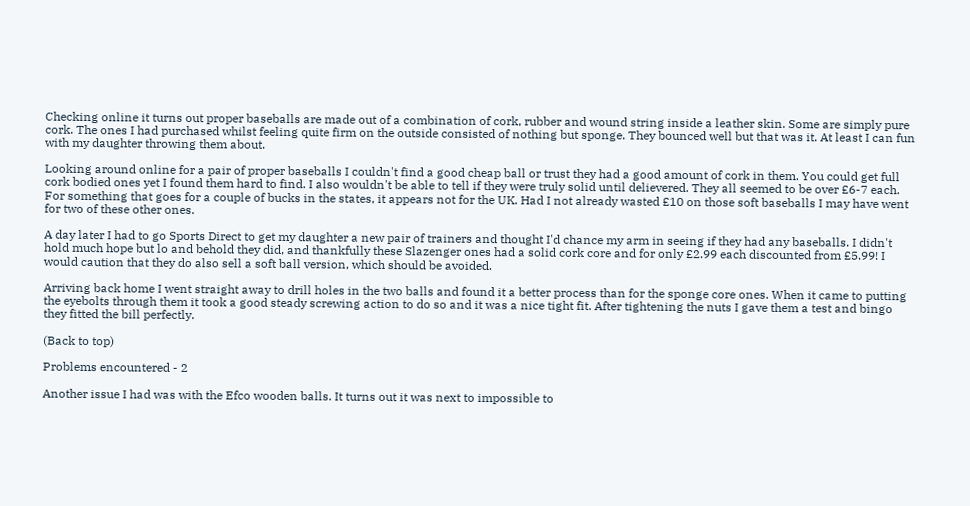Checking online it turns out proper baseballs are made out of a combination of cork, rubber and wound string inside a leather skin. Some are simply pure cork. The ones I had purchased whilst feeling quite firm on the outside consisted of nothing but sponge. They bounced well but that was it. At least I can fun with my daughter throwing them about.

Looking around online for a pair of proper baseballs I couldn't find a good cheap ball or trust they had a good amount of cork in them. You could get full cork bodied ones yet I found them hard to find. I also wouldn't be able to tell if they were truly solid until delievered. They all seemed to be over £6-7 each. For something that goes for a couple of bucks in the states, it appears not for the UK. Had I not already wasted £10 on those soft baseballs I may have went for two of these other ones.

A day later I had to go Sports Direct to get my daughter a new pair of trainers and thought I'd chance my arm in seeing if they had any baseballs. I didn't hold much hope but lo and behold they did, and thankfully these Slazenger ones had a solid cork core and for only £2.99 each discounted from £5.99! I would caution that they do also sell a soft ball version, which should be avoided.

Arriving back home I went straight away to drill holes in the two balls and found it a better process than for the sponge core ones. When it came to putting the eyebolts through them it took a good steady screwing action to do so and it was a nice tight fit. After tightening the nuts I gave them a test and bingo they fitted the bill perfectly.

(Back to top)

Problems encountered - 2

Another issue I had was with the Efco wooden balls. It turns out it was next to impossible to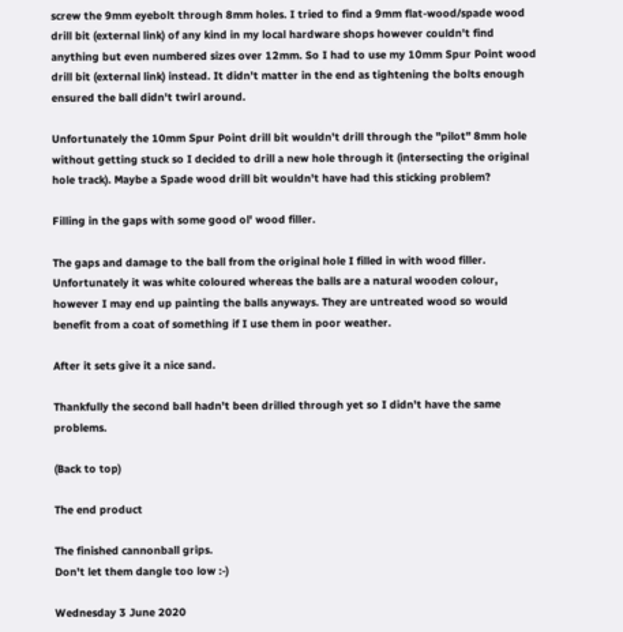screw the 9mm eyebolt through 8mm holes. I tried to find a 9mm flat-wood/spade wood drill bit (external link) of any kind in my local hardware shops however couldn't find anything but even numbered sizes over 12mm. So I had to use my 10mm Spur Point wood drill bit (external link) instead. It didn't matter in the end as tightening the bolts enough ensured the ball didn't twirl around.

Unfortunately the 10mm Spur Point drill bit wouldn't drill through the "pilot" 8mm hole without getting stuck so I decided to drill a new hole through it (intersecting the original hole track). Maybe a Spade wood drill bit wouldn't have had this sticking problem?

Filling in the gaps with some good ol' wood filler.

The gaps and damage to the ball from the original hole I filled in with wood filler. Unfortunately it was white coloured whereas the balls are a natural wooden colour, however I may end up painting the balls anyways. They are untreated wood so would benefit from a coat of something if I use them in poor weather.

After it sets give it a nice sand.

Thankfully the second ball hadn't been drilled through yet so I didn't have the same problems.

(Back to top)

The end product

The finished cannonball grips.
Don't let them dangle too low :-)

Wednesday 3 June 2020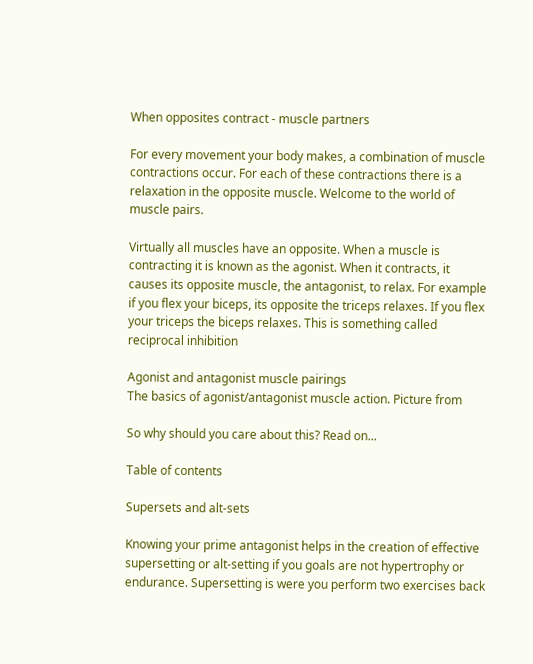When opposites contract - muscle partners

For every movement your body makes, a combination of muscle contractions occur. For each of these contractions there is a relaxation in the opposite muscle. Welcome to the world of muscle pairs.

Virtually all muscles have an opposite. When a muscle is contracting it is known as the agonist. When it contracts, it causes its opposite muscle, the antagonist, to relax. For example if you flex your biceps, its opposite the triceps relaxes. If you flex your triceps the biceps relaxes. This is something called reciprocal inhibition

Agonist and antagonist muscle pairings
The basics of agonist/antagonist muscle action. Picture from

So why should you care about this? Read on...

Table of contents

Supersets and alt-sets

Knowing your prime antagonist helps in the creation of effective supersetting or alt-setting if you goals are not hypertrophy or endurance. Supersetting is were you perform two exercises back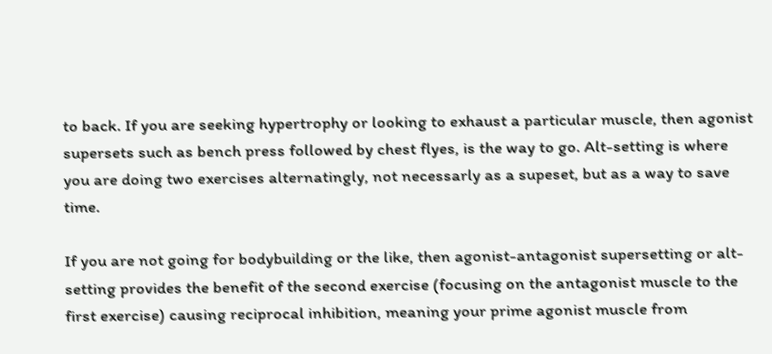to back. If you are seeking hypertrophy or looking to exhaust a particular muscle, then agonist supersets such as bench press followed by chest flyes, is the way to go. Alt-setting is where you are doing two exercises alternatingly, not necessarly as a supeset, but as a way to save time.

If you are not going for bodybuilding or the like, then agonist-antagonist supersetting or alt-setting provides the benefit of the second exercise (focusing on the antagonist muscle to the first exercise) causing reciprocal inhibition, meaning your prime agonist muscle from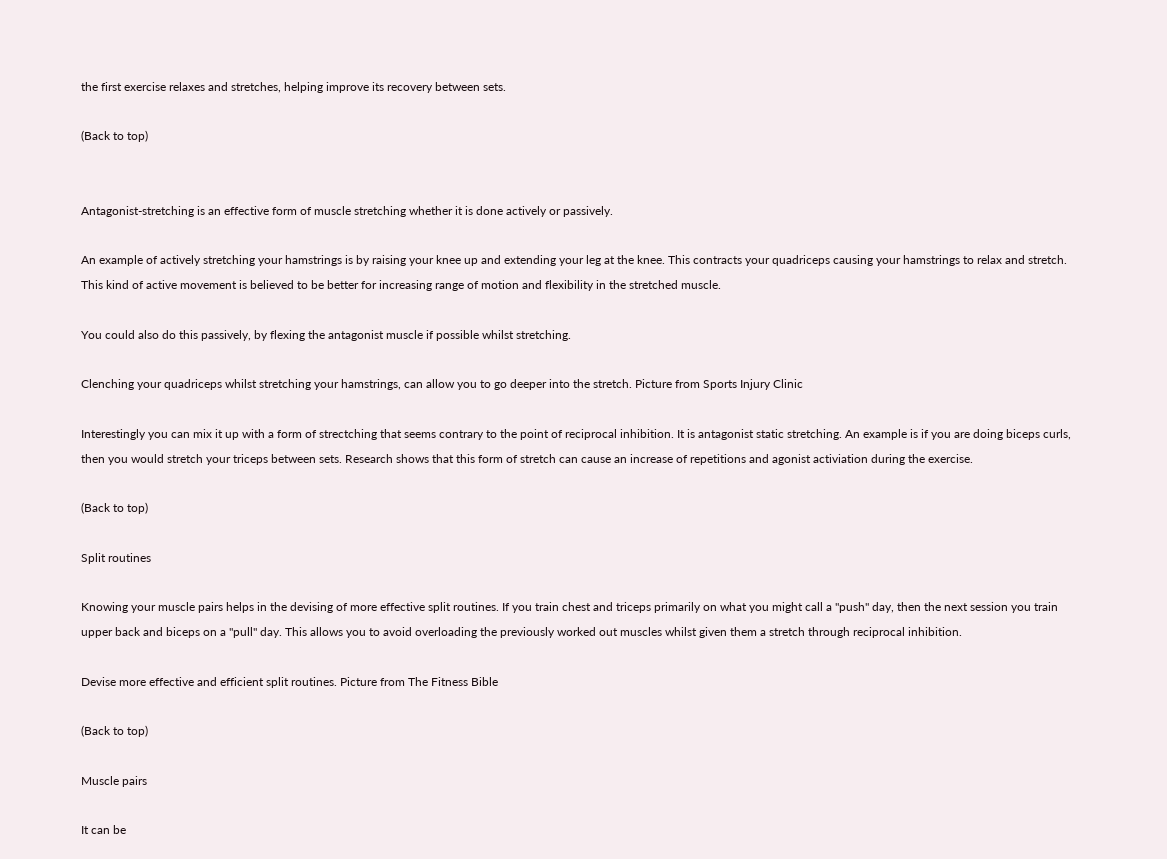the first exercise relaxes and stretches, helping improve its recovery between sets.

(Back to top)


Antagonist-stretching is an effective form of muscle stretching whether it is done actively or passively.

An example of actively stretching your hamstrings is by raising your knee up and extending your leg at the knee. This contracts your quadriceps causing your hamstrings to relax and stretch. This kind of active movement is believed to be better for increasing range of motion and flexibility in the stretched muscle.

You could also do this passively, by flexing the antagonist muscle if possible whilst stretching.

Clenching your quadriceps whilst stretching your hamstrings, can allow you to go deeper into the stretch. Picture from Sports Injury Clinic

Interestingly you can mix it up with a form of strectching that seems contrary to the point of reciprocal inhibition. It is antagonist static stretching. An example is if you are doing biceps curls, then you would stretch your triceps between sets. Research shows that this form of stretch can cause an increase of repetitions and agonist activiation during the exercise.

(Back to top)

Split routines

Knowing your muscle pairs helps in the devising of more effective split routines. If you train chest and triceps primarily on what you might call a "push" day, then the next session you train upper back and biceps on a "pull" day. This allows you to avoid overloading the previously worked out muscles whilst given them a stretch through reciprocal inhibition.

Devise more effective and efficient split routines. Picture from The Fitness Bible

(Back to top)

Muscle pairs

It can be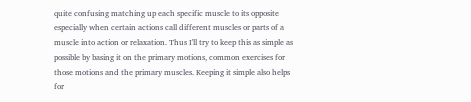quite confusing matching up each specific muscle to its opposite especially when certain actions call different muscles or parts of a muscle into action or relaxation. Thus I'll try to keep this as simple as possible by basing it on the primary motions, common exercises for those motions and the primary muscles. Keeping it simple also helps for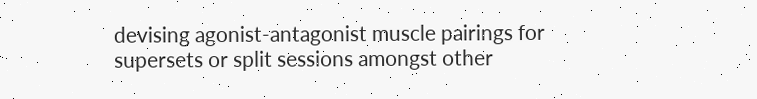devising agonist-antagonist muscle pairings for supersets or split sessions amongst other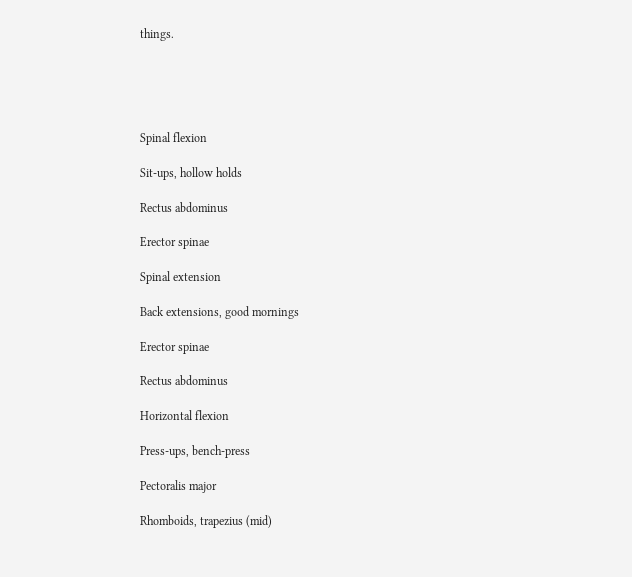things.





Spinal flexion

Sit-ups, hollow holds

Rectus abdominus

Erector spinae

Spinal extension

Back extensions, good mornings

Erector spinae

Rectus abdominus

Horizontal flexion

Press-ups, bench-press

Pectoralis major

Rhomboids, trapezius (mid)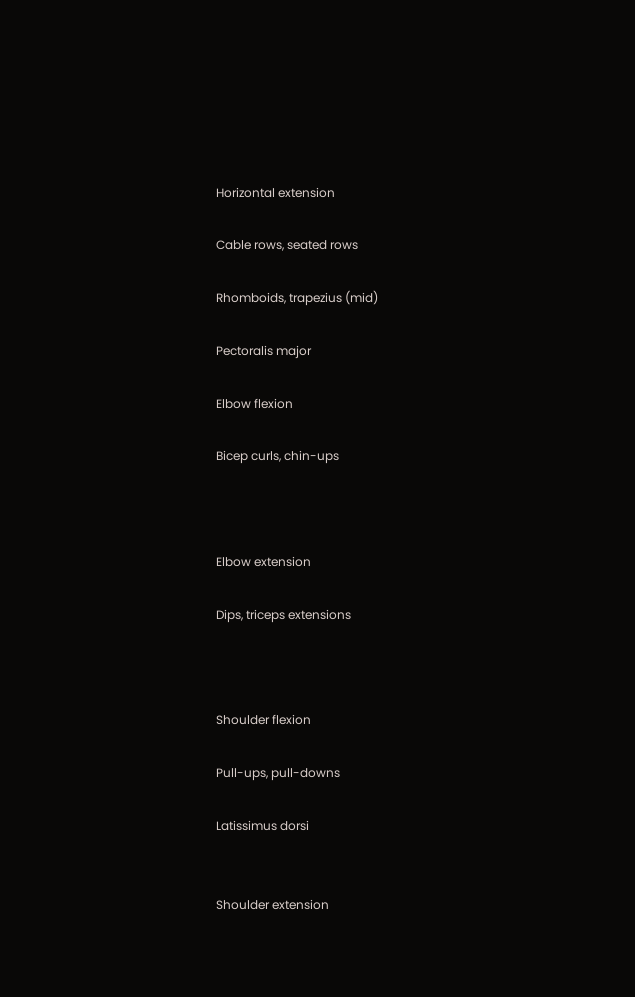Horizontal extension

Cable rows, seated rows

Rhomboids, trapezius (mid)

Pectoralis major

Elbow flexion

Bicep curls, chin-ups



Elbow extension

Dips, triceps extensions



Shoulder flexion

Pull-ups, pull-downs

Latissimus dorsi


Shoulder extension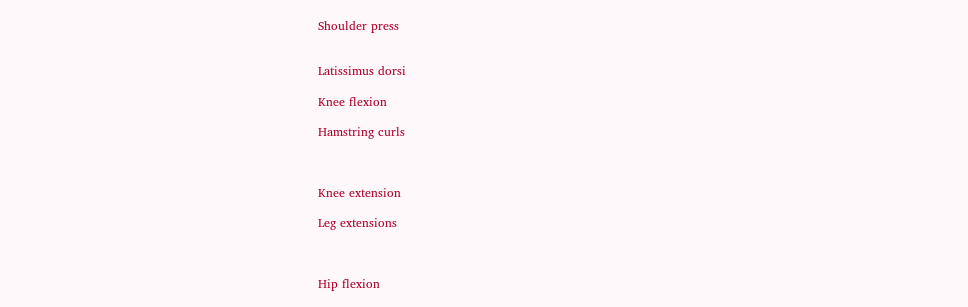Shoulder press


Latissimus dorsi

Knee flexion

Hamstring curls



Knee extension

Leg extensions



Hip flexion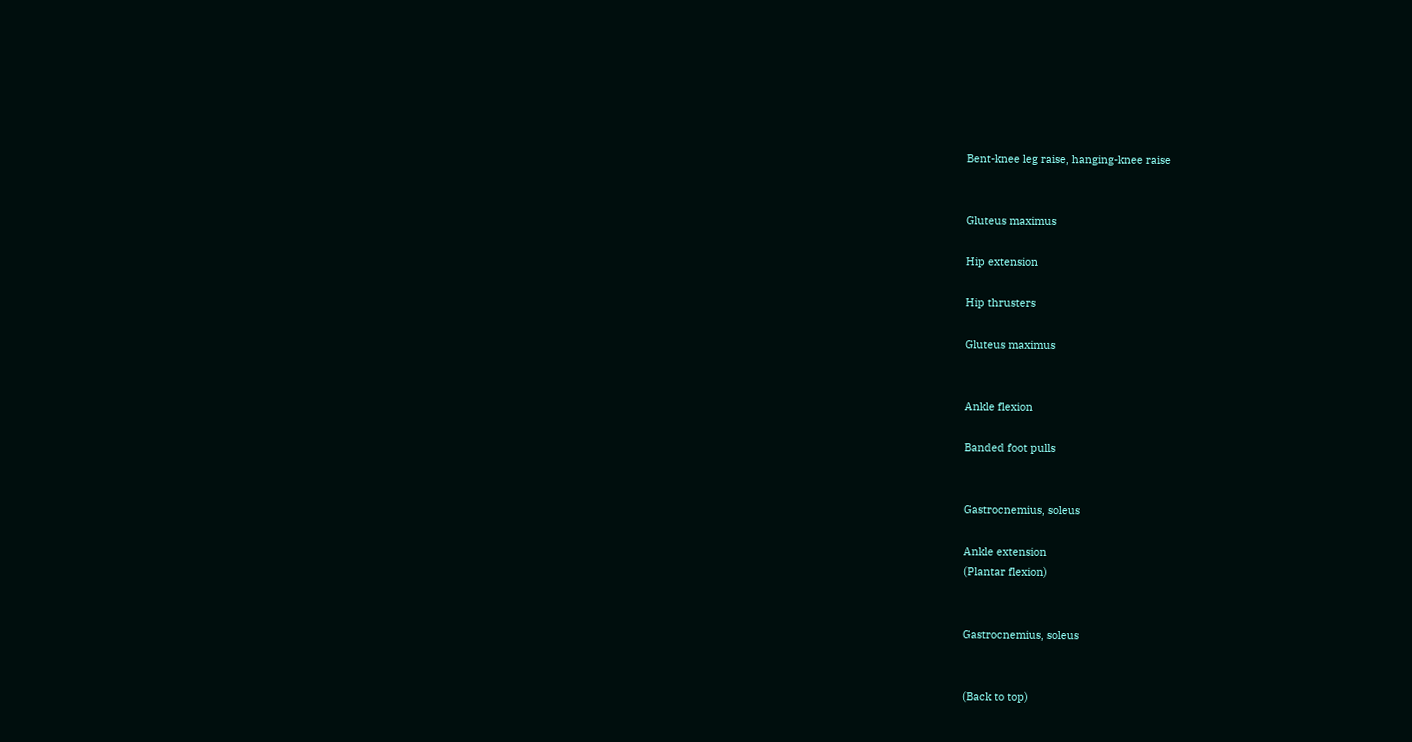Bent-knee leg raise, hanging-knee raise


Gluteus maximus

Hip extension

Hip thrusters

Gluteus maximus


Ankle flexion

Banded foot pulls


Gastrocnemius, soleus

Ankle extension
(Plantar flexion)


Gastrocnemius, soleus


(Back to top)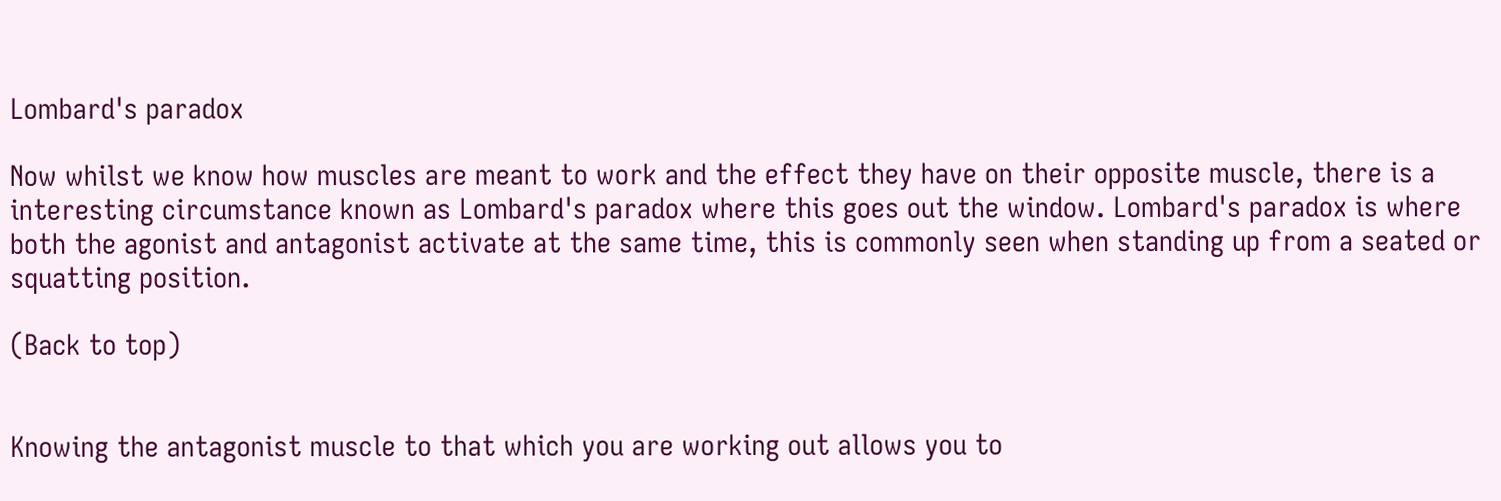Lombard's paradox

Now whilst we know how muscles are meant to work and the effect they have on their opposite muscle, there is a interesting circumstance known as Lombard's paradox where this goes out the window. Lombard's paradox is where both the agonist and antagonist activate at the same time, this is commonly seen when standing up from a seated or squatting position.

(Back to top)


Knowing the antagonist muscle to that which you are working out allows you to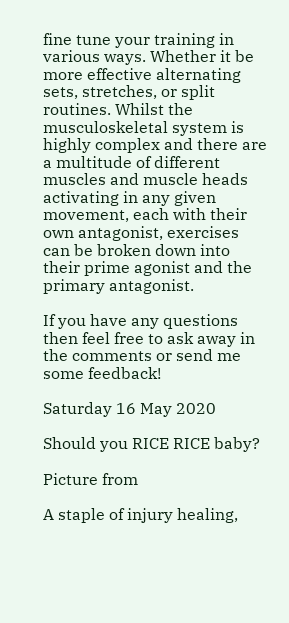fine tune your training in various ways. Whether it be more effective alternating sets, stretches, or split routines. Whilst the musculoskeletal system is highly complex and there are a multitude of different muscles and muscle heads activating in any given movement, each with their own antagonist, exercises can be broken down into their prime agonist and the primary antagonist.

If you have any questions then feel free to ask away in the comments or send me some feedback!

Saturday 16 May 2020

Should you RICE RICE baby?

Picture from

A staple of injury healing,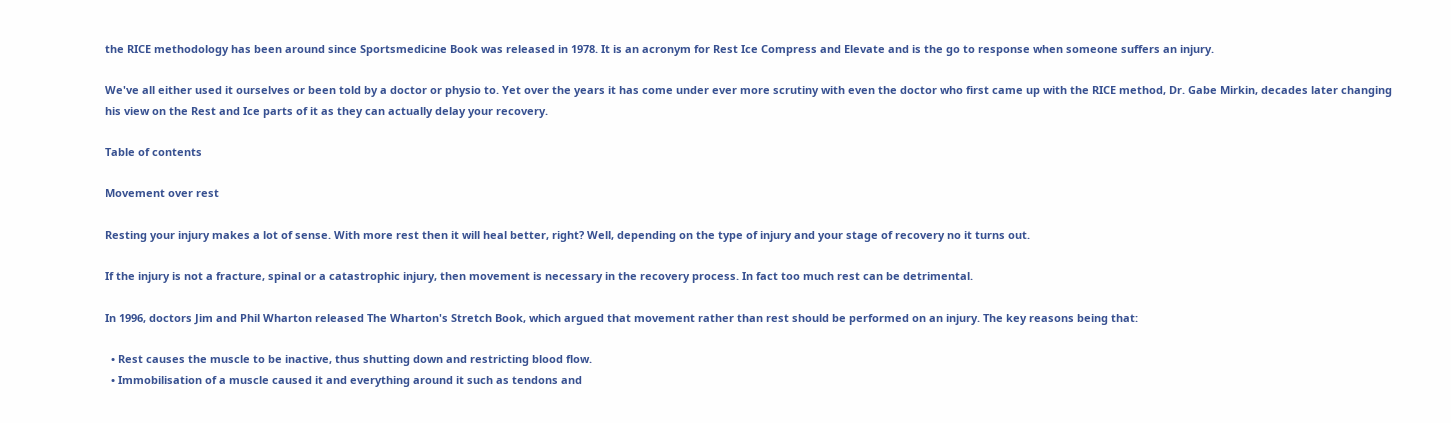the RICE methodology has been around since Sportsmedicine Book was released in 1978. It is an acronym for Rest Ice Compress and Elevate and is the go to response when someone suffers an injury.

We've all either used it ourselves or been told by a doctor or physio to. Yet over the years it has come under ever more scrutiny with even the doctor who first came up with the RICE method, Dr. Gabe Mirkin, decades later changing his view on the Rest and Ice parts of it as they can actually delay your recovery.

Table of contents

Movement over rest

Resting your injury makes a lot of sense. With more rest then it will heal better, right? Well, depending on the type of injury and your stage of recovery no it turns out.

If the injury is not a fracture, spinal or a catastrophic injury, then movement is necessary in the recovery process. In fact too much rest can be detrimental.

In 1996, doctors Jim and Phil Wharton released The Wharton's Stretch Book, which argued that movement rather than rest should be performed on an injury. The key reasons being that:

  • Rest causes the muscle to be inactive, thus shutting down and restricting blood flow.
  • Immobilisation of a muscle caused it and everything around it such as tendons and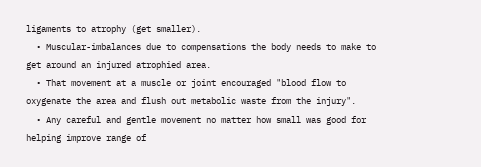ligaments to atrophy (get smaller).
  • Muscular-imbalances due to compensations the body needs to make to get around an injured atrophied area.
  • That movement at a muscle or joint encouraged "blood flow to oxygenate the area and flush out metabolic waste from the injury".
  • Any careful and gentle movement no matter how small was good for helping improve range of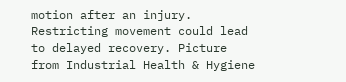motion after an injury.
Restricting movement could lead to delayed recovery. Picture from Industrial Health & Hygiene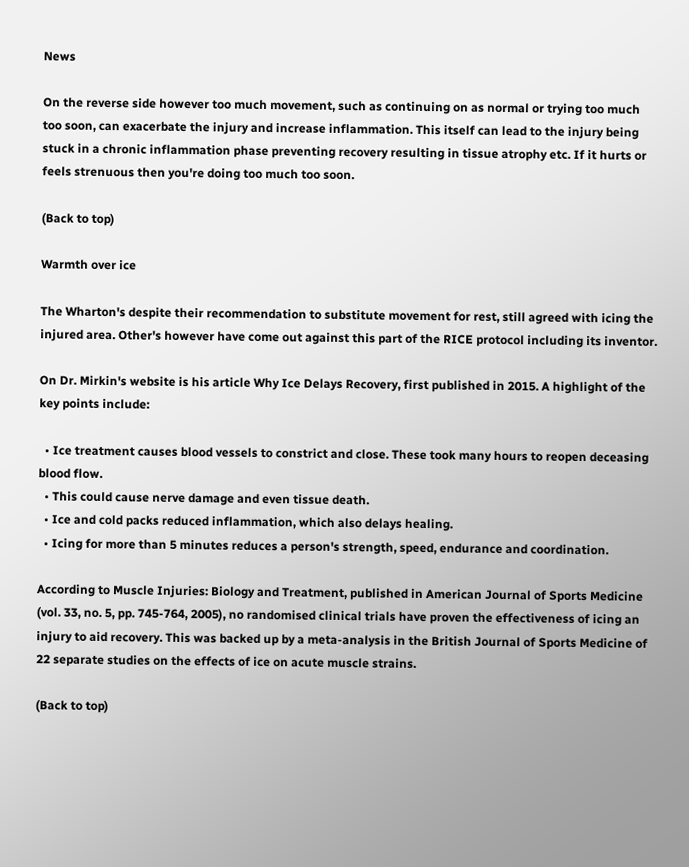News

On the reverse side however too much movement, such as continuing on as normal or trying too much too soon, can exacerbate the injury and increase inflammation. This itself can lead to the injury being stuck in a chronic inflammation phase preventing recovery resulting in tissue atrophy etc. If it hurts or feels strenuous then you're doing too much too soon.

(Back to top)

Warmth over ice

The Wharton's despite their recommendation to substitute movement for rest, still agreed with icing the injured area. Other's however have come out against this part of the RICE protocol including its inventor.

On Dr. Mirkin's website is his article Why Ice Delays Recovery, first published in 2015. A highlight of the key points include:

  • Ice treatment causes blood vessels to constrict and close. These took many hours to reopen deceasing blood flow.
  • This could cause nerve damage and even tissue death.
  • Ice and cold packs reduced inflammation, which also delays healing.
  • Icing for more than 5 minutes reduces a person's strength, speed, endurance and coordination.

According to Muscle Injuries: Biology and Treatment, published in American Journal of Sports Medicine (vol. 33, no. 5, pp. 745-764, 2005), no randomised clinical trials have proven the effectiveness of icing an injury to aid recovery. This was backed up by a meta-analysis in the British Journal of Sports Medicine of 22 separate studies on the effects of ice on acute muscle strains.

(Back to top)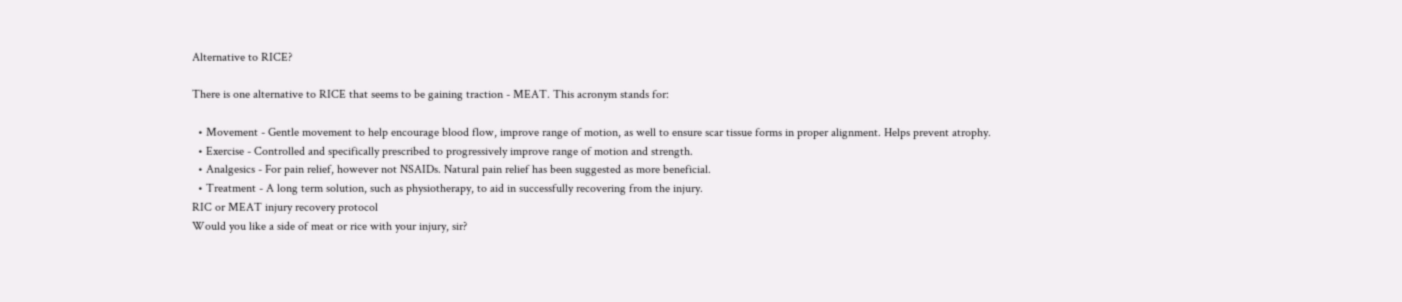Alternative to RICE?

There is one alternative to RICE that seems to be gaining traction - MEAT. This acronym stands for:

  • Movement - Gentle movement to help encourage blood flow, improve range of motion, as well to ensure scar tissue forms in proper alignment. Helps prevent atrophy.
  • Exercise - Controlled and specifically prescribed to progressively improve range of motion and strength.
  • Analgesics - For pain relief, however not NSAIDs. Natural pain relief has been suggested as more beneficial.
  • Treatment - A long term solution, such as physiotherapy, to aid in successfully recovering from the injury.
RIC or MEAT injury recovery protocol
Would you like a side of meat or rice with your injury, sir?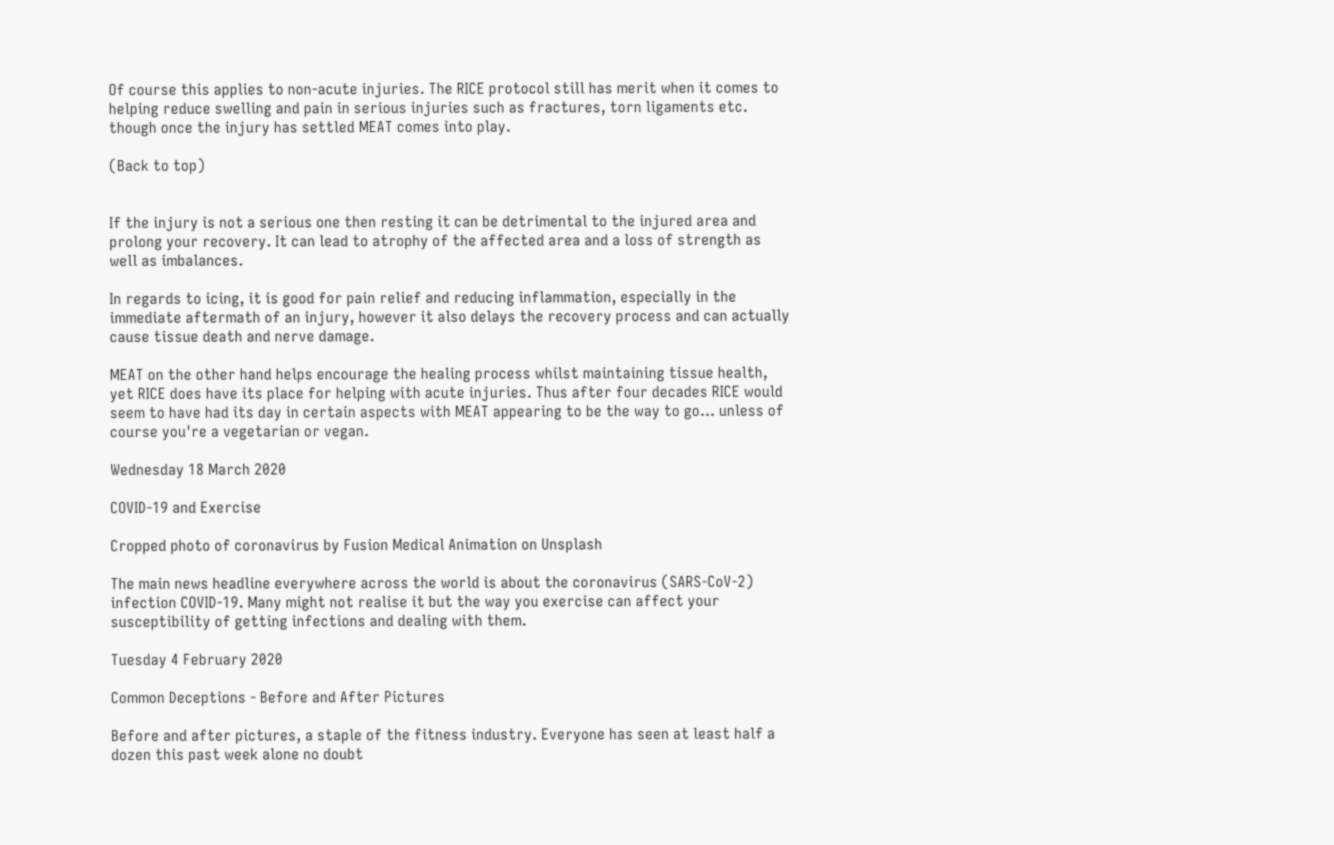Of course this applies to non-acute injuries. The RICE protocol still has merit when it comes to helping reduce swelling and pain in serious injuries such as fractures, torn ligaments etc. though once the injury has settled MEAT comes into play.

(Back to top)


If the injury is not a serious one then resting it can be detrimental to the injured area and prolong your recovery. It can lead to atrophy of the affected area and a loss of strength as well as imbalances.

In regards to icing, it is good for pain relief and reducing inflammation, especially in the immediate aftermath of an injury, however it also delays the recovery process and can actually cause tissue death and nerve damage.

MEAT on the other hand helps encourage the healing process whilst maintaining tissue health, yet RICE does have its place for helping with acute injuries. Thus after four decades RICE would seem to have had its day in certain aspects with MEAT appearing to be the way to go... unless of course you're a vegetarian or vegan.

Wednesday 18 March 2020

COVID-19 and Exercise

Cropped photo of coronavirus by Fusion Medical Animation on Unsplash

The main news headline everywhere across the world is about the coronavirus (SARS-CoV-2) infection COVID-19. Many might not realise it but the way you exercise can affect your susceptibility of getting infections and dealing with them.

Tuesday 4 February 2020

Common Deceptions - Before and After Pictures

Before and after pictures, a staple of the fitness industry. Everyone has seen at least half a dozen this past week alone no doubt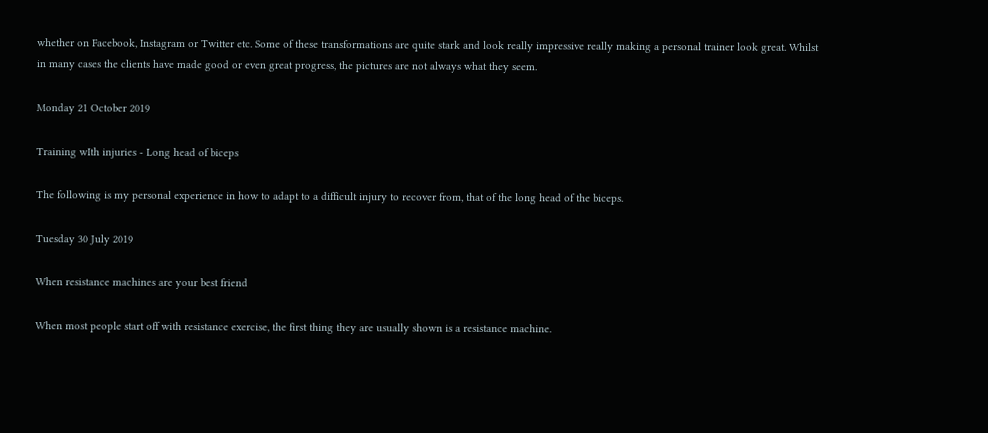whether on Facebook, Instagram or Twitter etc. Some of these transformations are quite stark and look really impressive really making a personal trainer look great. Whilst in many cases the clients have made good or even great progress, the pictures are not always what they seem.

Monday 21 October 2019

Training wIth injuries - Long head of biceps

The following is my personal experience in how to adapt to a difficult injury to recover from, that of the long head of the biceps.

Tuesday 30 July 2019

When resistance machines are your best friend

When most people start off with resistance exercise, the first thing they are usually shown is a resistance machine.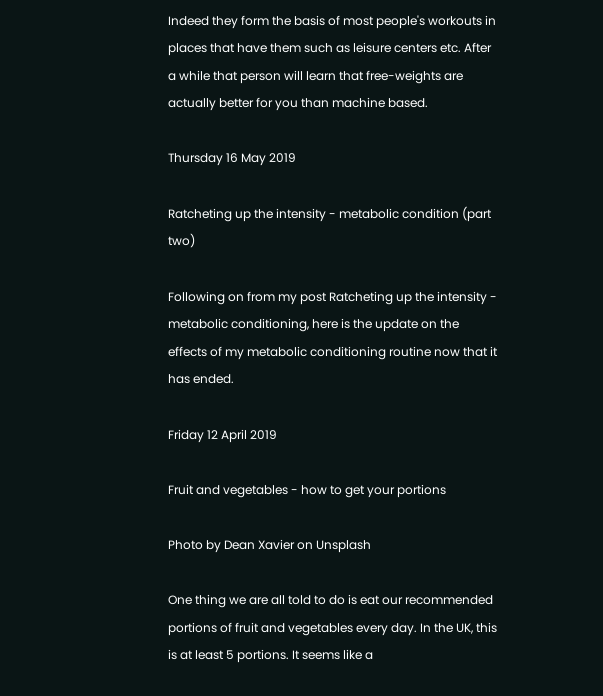Indeed they form the basis of most people's workouts in places that have them such as leisure centers etc. After a while that person will learn that free-weights are actually better for you than machine based.

Thursday 16 May 2019

Ratcheting up the intensity - metabolic condition (part two)

Following on from my post Ratcheting up the intensity - metabolic conditioning, here is the update on the effects of my metabolic conditioning routine now that it has ended.

Friday 12 April 2019

Fruit and vegetables - how to get your portions

Photo by Dean Xavier on Unsplash

One thing we are all told to do is eat our recommended portions of fruit and vegetables every day. In the UK, this is at least 5 portions. It seems like a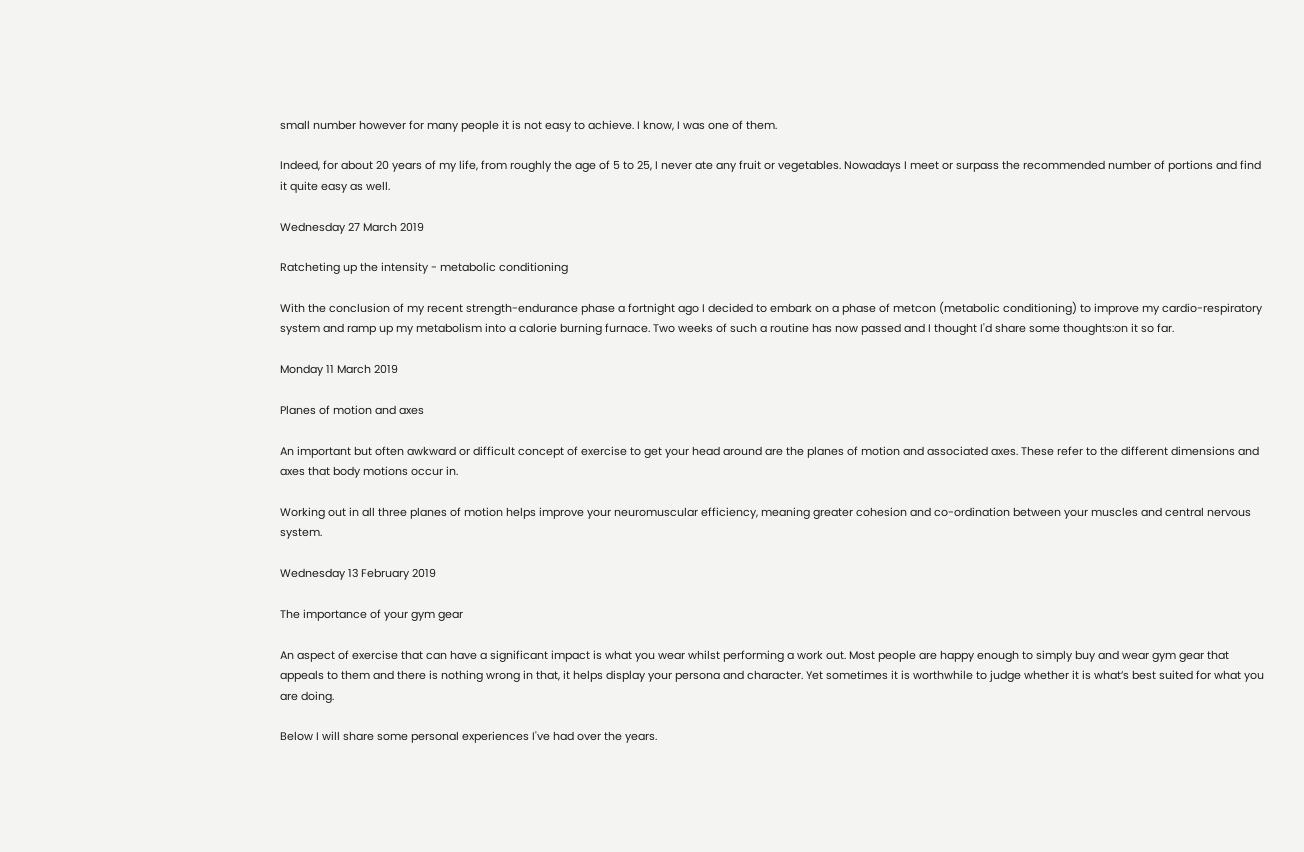small number however for many people it is not easy to achieve. I know, I was one of them.

Indeed, for about 20 years of my life, from roughly the age of 5 to 25, I never ate any fruit or vegetables. Nowadays I meet or surpass the recommended number of portions and find it quite easy as well.

Wednesday 27 March 2019

Ratcheting up the intensity - metabolic conditioning

With the conclusion of my recent strength-endurance phase a fortnight ago I decided to embark on a phase of metcon (metabolic conditioning) to improve my cardio-respiratory system and ramp up my metabolism into a calorie burning furnace. Two weeks of such a routine has now passed and I thought I'd share some thoughts:on it so far.

Monday 11 March 2019

Planes of motion and axes

An important but often awkward or difficult concept of exercise to get your head around are the planes of motion and associated axes. These refer to the different dimensions and axes that body motions occur in.

Working out in all three planes of motion helps improve your neuromuscular efficiency, meaning greater cohesion and co-ordination between your muscles and central nervous system.

Wednesday 13 February 2019

The importance of your gym gear

An aspect of exercise that can have a significant impact is what you wear whilst performing a work out. Most people are happy enough to simply buy and wear gym gear that appeals to them and there is nothing wrong in that, it helps display your persona and character. Yet sometimes it is worthwhile to judge whether it is what’s best suited for what you are doing.

Below I will share some personal experiences I've had over the years.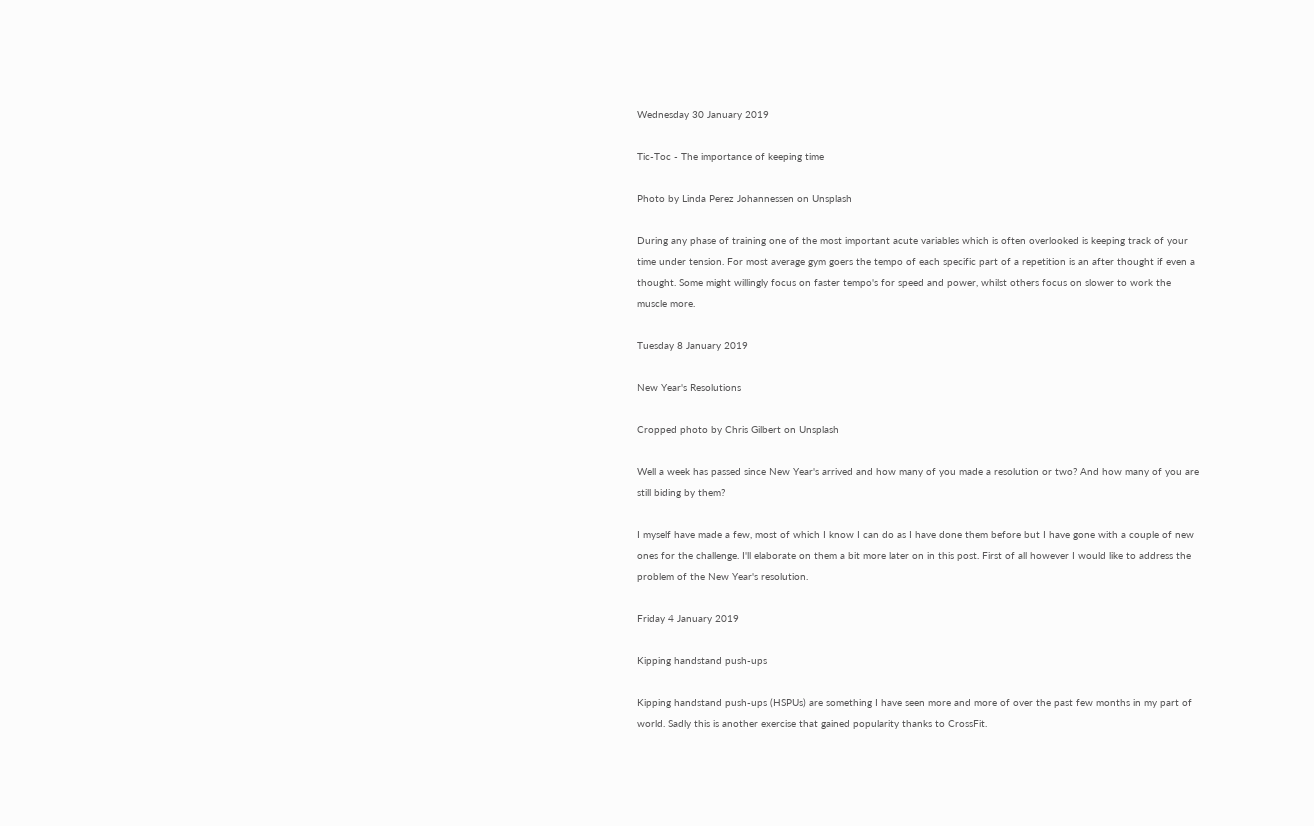Wednesday 30 January 2019

Tic-Toc - The importance of keeping time

Photo by Linda Perez Johannessen on Unsplash

During any phase of training one of the most important acute variables which is often overlooked is keeping track of your time under tension. For most average gym goers the tempo of each specific part of a repetition is an after thought if even a thought. Some might willingly focus on faster tempo's for speed and power, whilst others focus on slower to work the muscle more.

Tuesday 8 January 2019

New Year's Resolutions

Cropped photo by Chris Gilbert on Unsplash

Well a week has passed since New Year's arrived and how many of you made a resolution or two? And how many of you are still biding by them?

I myself have made a few, most of which I know I can do as I have done them before but I have gone with a couple of new ones for the challenge. I'll elaborate on them a bit more later on in this post. First of all however I would like to address the problem of the New Year's resolution.

Friday 4 January 2019

Kipping handstand push-ups

Kipping handstand push-ups (HSPUs) are something I have seen more and more of over the past few months in my part of world. Sadly this is another exercise that gained popularity thanks to CrossFit.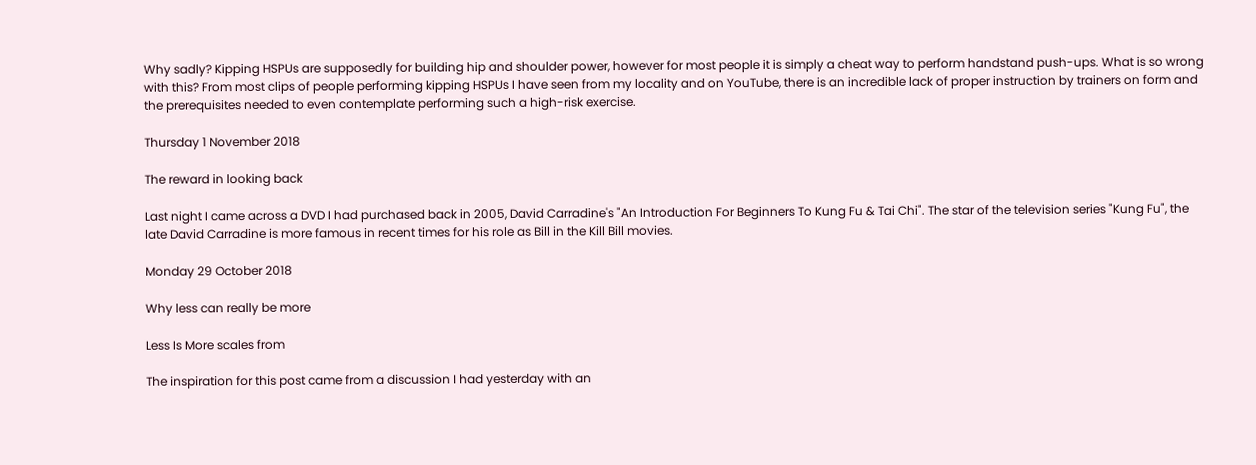Why sadly? Kipping HSPUs are supposedly for building hip and shoulder power, however for most people it is simply a cheat way to perform handstand push-ups. What is so wrong with this? From most clips of people performing kipping HSPUs I have seen from my locality and on YouTube, there is an incredible lack of proper instruction by trainers on form and the prerequisites needed to even contemplate performing such a high-risk exercise.

Thursday 1 November 2018

The reward in looking back

Last night I came across a DVD I had purchased back in 2005, David Carradine's "An Introduction For Beginners To Kung Fu & Tai Chi". The star of the television series "Kung Fu", the late David Carradine is more famous in recent times for his role as Bill in the Kill Bill movies.

Monday 29 October 2018

Why less can really be more

Less Is More scales from

The inspiration for this post came from a discussion I had yesterday with an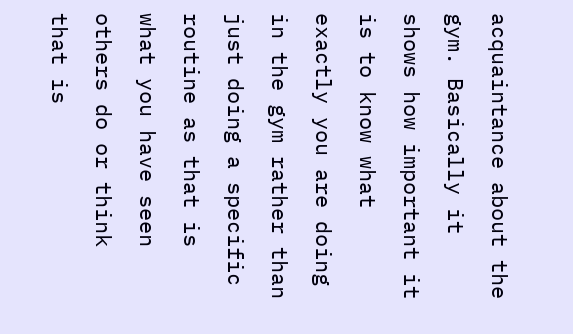acquaintance about the gym. Basically it shows how important it is to know what exactly you are doing in the gym rather than just doing a specific routine as that is what you have seen others do or think that is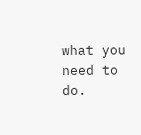what you need to do.